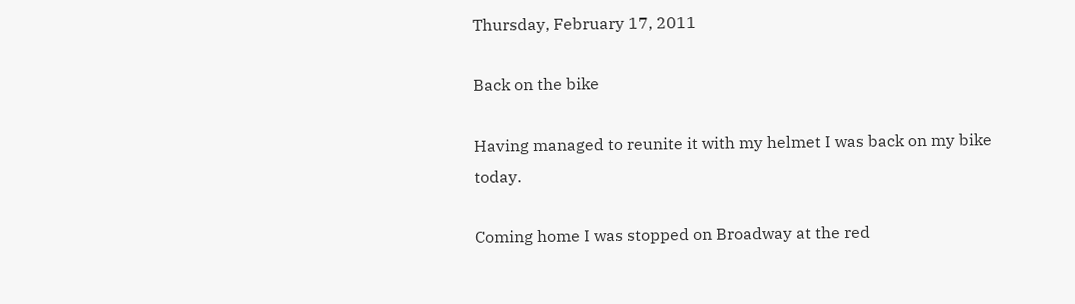Thursday, February 17, 2011

Back on the bike

Having managed to reunite it with my helmet I was back on my bike today.

Coming home I was stopped on Broadway at the red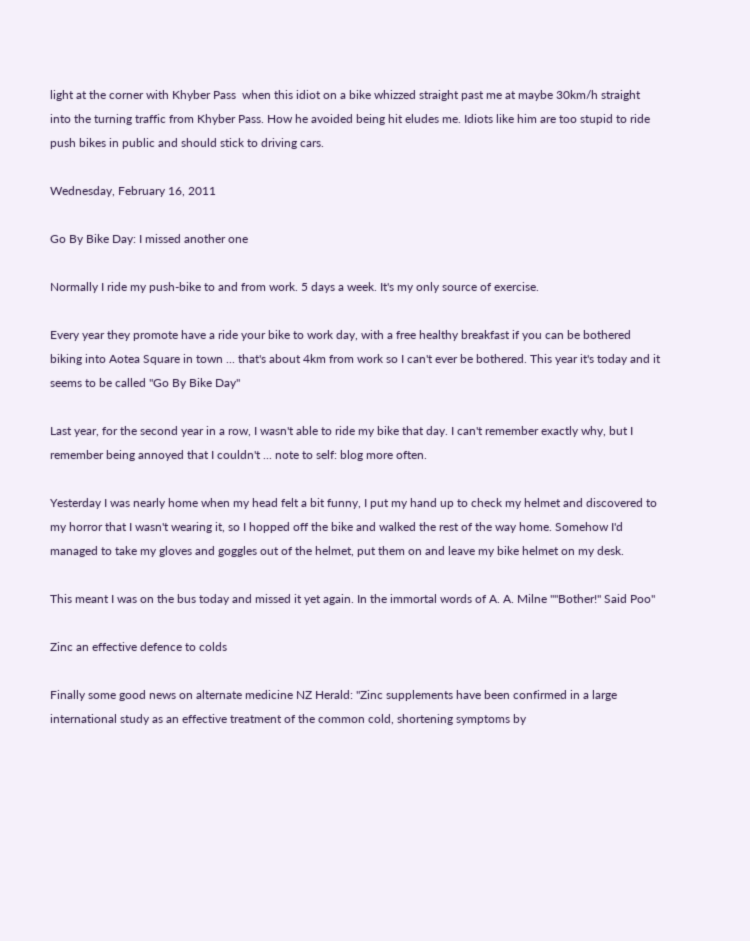light at the corner with Khyber Pass  when this idiot on a bike whizzed straight past me at maybe 30km/h straight into the turning traffic from Khyber Pass. How he avoided being hit eludes me. Idiots like him are too stupid to ride push bikes in public and should stick to driving cars.

Wednesday, February 16, 2011

Go By Bike Day: I missed another one

Normally I ride my push-bike to and from work. 5 days a week. It's my only source of exercise.

Every year they promote have a ride your bike to work day, with a free healthy breakfast if you can be bothered biking into Aotea Square in town ... that's about 4km from work so I can't ever be bothered. This year it's today and it seems to be called "Go By Bike Day"

Last year, for the second year in a row, I wasn't able to ride my bike that day. I can't remember exactly why, but I remember being annoyed that I couldn't ... note to self: blog more often.

Yesterday I was nearly home when my head felt a bit funny, I put my hand up to check my helmet and discovered to my horror that I wasn't wearing it, so I hopped off the bike and walked the rest of the way home. Somehow I'd managed to take my gloves and goggles out of the helmet, put them on and leave my bike helmet on my desk.

This meant I was on the bus today and missed it yet again. In the immortal words of A. A. Milne ""Bother!" Said Poo"

Zinc an effective defence to colds

Finally some good news on alternate medicine NZ Herald: "Zinc supplements have been confirmed in a large international study as an effective treatment of the common cold, shortening symptoms by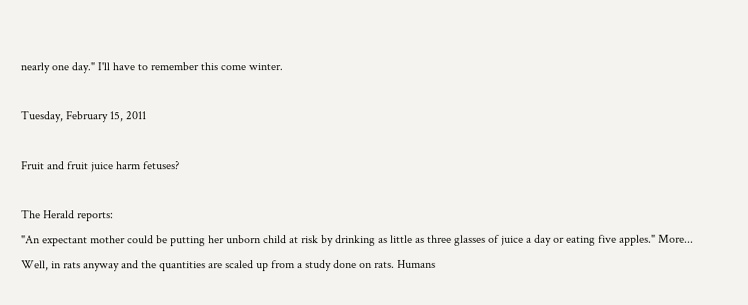nearly one day." I'll have to remember this come winter.

Tuesday, February 15, 2011

Fruit and fruit juice harm fetuses?

The Herald reports:
"An expectant mother could be putting her unborn child at risk by drinking as little as three glasses of juice a day or eating five apples." More...
Well, in rats anyway and the quantities are scaled up from a study done on rats. Humans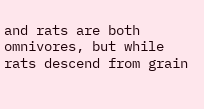and rats are both omnivores, but while rats descend from grain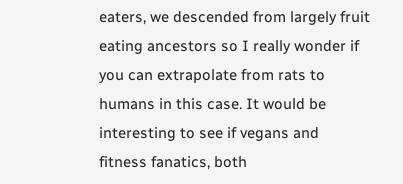eaters, we descended from largely fruit eating ancestors so I really wonder if you can extrapolate from rats to humans in this case. It would be interesting to see if vegans and fitness fanatics, both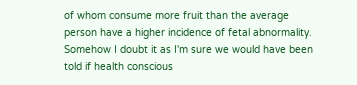of whom consume more fruit than the average person have a higher incidence of fetal abnormality. Somehow I doubt it as I'm sure we would have been told if health conscious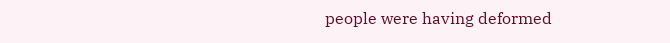people were having deformed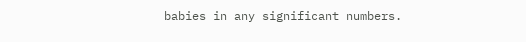babies in any significant numbers.